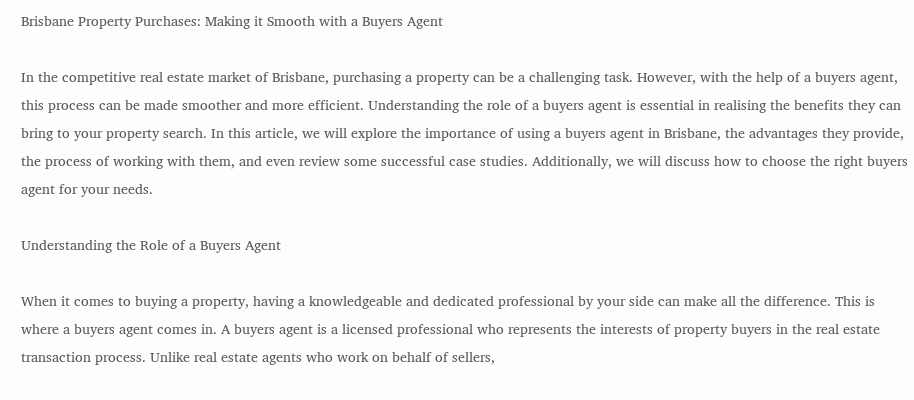Brisbane Property Purchases: Making it Smooth with a Buyers Agent

In the competitive real estate market of Brisbane, purchasing a property can be a challenging task. However, with the help of a buyers agent, this process can be made smoother and more efficient. Understanding the role of a buyers agent is essential in realising the benefits they can bring to your property search. In this article, we will explore the importance of using a buyers agent in Brisbane, the advantages they provide, the process of working with them, and even review some successful case studies. Additionally, we will discuss how to choose the right buyers agent for your needs.

Understanding the Role of a Buyers Agent

When it comes to buying a property, having a knowledgeable and dedicated professional by your side can make all the difference. This is where a buyers agent comes in. A buyers agent is a licensed professional who represents the interests of property buyers in the real estate transaction process. Unlike real estate agents who work on behalf of sellers,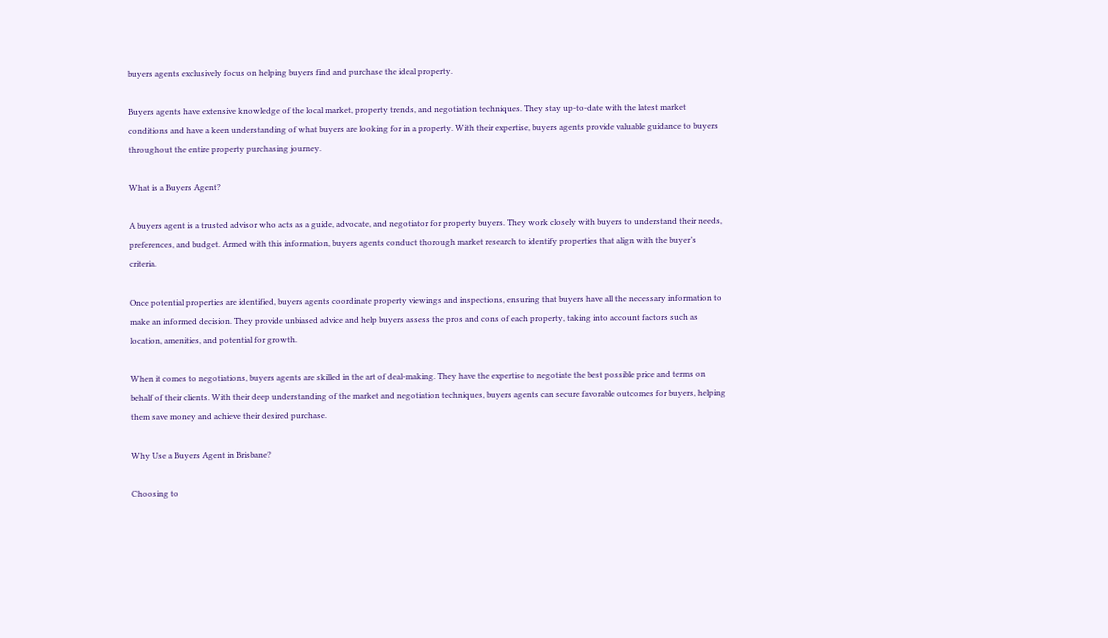buyers agents exclusively focus on helping buyers find and purchase the ideal property.

Buyers agents have extensive knowledge of the local market, property trends, and negotiation techniques. They stay up-to-date with the latest market conditions and have a keen understanding of what buyers are looking for in a property. With their expertise, buyers agents provide valuable guidance to buyers throughout the entire property purchasing journey.

What is a Buyers Agent?

A buyers agent is a trusted advisor who acts as a guide, advocate, and negotiator for property buyers. They work closely with buyers to understand their needs, preferences, and budget. Armed with this information, buyers agents conduct thorough market research to identify properties that align with the buyer’s criteria.

Once potential properties are identified, buyers agents coordinate property viewings and inspections, ensuring that buyers have all the necessary information to make an informed decision. They provide unbiased advice and help buyers assess the pros and cons of each property, taking into account factors such as location, amenities, and potential for growth.

When it comes to negotiations, buyers agents are skilled in the art of deal-making. They have the expertise to negotiate the best possible price and terms on behalf of their clients. With their deep understanding of the market and negotiation techniques, buyers agents can secure favorable outcomes for buyers, helping them save money and achieve their desired purchase.

Why Use a Buyers Agent in Brisbane?

Choosing to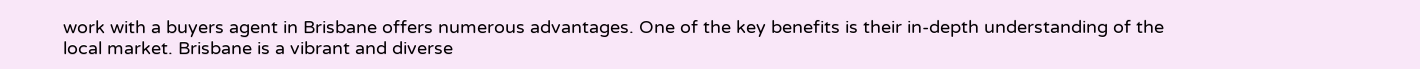work with a buyers agent in Brisbane offers numerous advantages. One of the key benefits is their in-depth understanding of the local market. Brisbane is a vibrant and diverse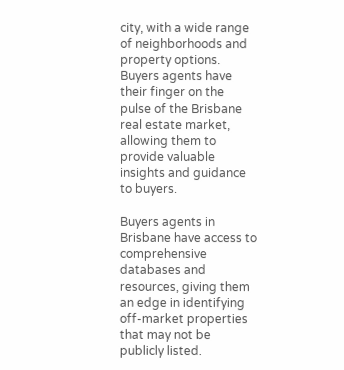city, with a wide range of neighborhoods and property options. Buyers agents have their finger on the pulse of the Brisbane real estate market, allowing them to provide valuable insights and guidance to buyers.

Buyers agents in Brisbane have access to comprehensive databases and resources, giving them an edge in identifying off-market properties that may not be publicly listed.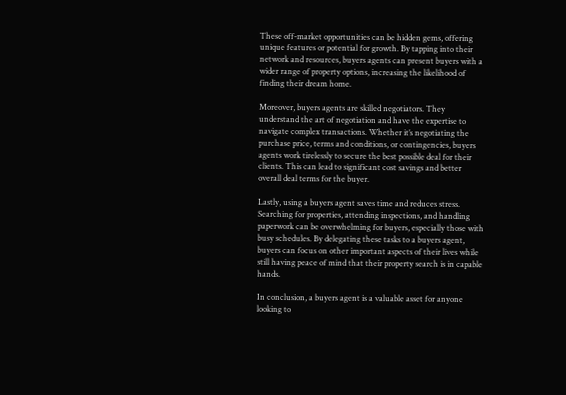These off-market opportunities can be hidden gems, offering unique features or potential for growth. By tapping into their network and resources, buyers agents can present buyers with a wider range of property options, increasing the likelihood of finding their dream home.

Moreover, buyers agents are skilled negotiators. They understand the art of negotiation and have the expertise to navigate complex transactions. Whether it’s negotiating the purchase price, terms and conditions, or contingencies, buyers agents work tirelessly to secure the best possible deal for their clients. This can lead to significant cost savings and better overall deal terms for the buyer.

Lastly, using a buyers agent saves time and reduces stress. Searching for properties, attending inspections, and handling paperwork can be overwhelming for buyers, especially those with busy schedules. By delegating these tasks to a buyers agent, buyers can focus on other important aspects of their lives while still having peace of mind that their property search is in capable hands.

In conclusion, a buyers agent is a valuable asset for anyone looking to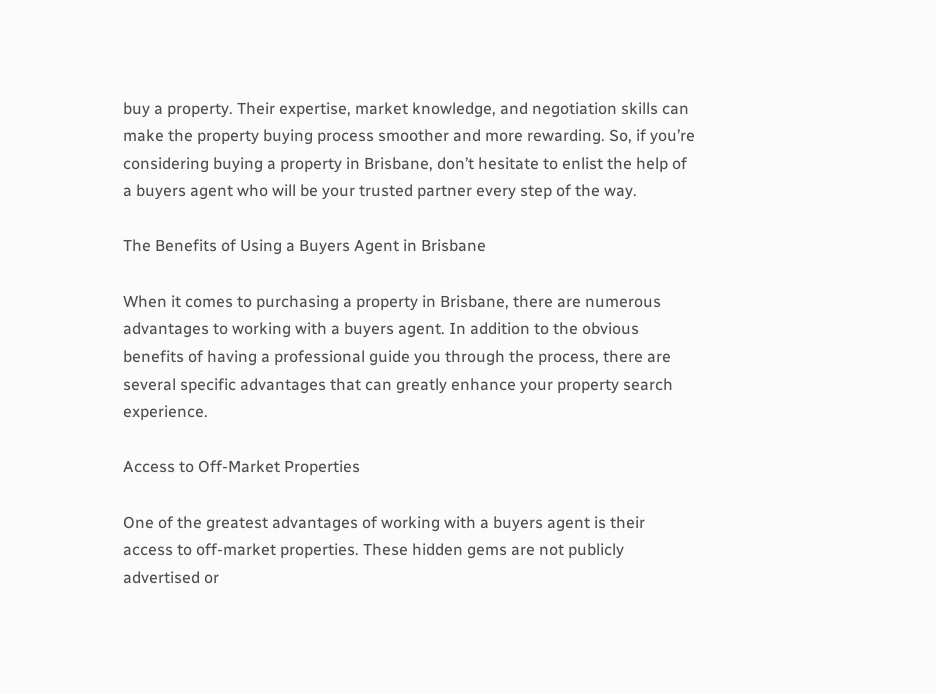buy a property. Their expertise, market knowledge, and negotiation skills can make the property buying process smoother and more rewarding. So, if you’re considering buying a property in Brisbane, don’t hesitate to enlist the help of a buyers agent who will be your trusted partner every step of the way.

The Benefits of Using a Buyers Agent in Brisbane

When it comes to purchasing a property in Brisbane, there are numerous advantages to working with a buyers agent. In addition to the obvious benefits of having a professional guide you through the process, there are several specific advantages that can greatly enhance your property search experience.

Access to Off-Market Properties

One of the greatest advantages of working with a buyers agent is their access to off-market properties. These hidden gems are not publicly advertised or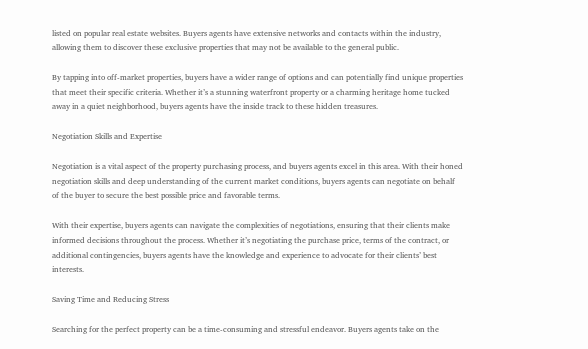listed on popular real estate websites. Buyers agents have extensive networks and contacts within the industry, allowing them to discover these exclusive properties that may not be available to the general public.

By tapping into off-market properties, buyers have a wider range of options and can potentially find unique properties that meet their specific criteria. Whether it’s a stunning waterfront property or a charming heritage home tucked away in a quiet neighborhood, buyers agents have the inside track to these hidden treasures.

Negotiation Skills and Expertise

Negotiation is a vital aspect of the property purchasing process, and buyers agents excel in this area. With their honed negotiation skills and deep understanding of the current market conditions, buyers agents can negotiate on behalf of the buyer to secure the best possible price and favorable terms.

With their expertise, buyers agents can navigate the complexities of negotiations, ensuring that their clients make informed decisions throughout the process. Whether it’s negotiating the purchase price, terms of the contract, or additional contingencies, buyers agents have the knowledge and experience to advocate for their clients’ best interests.

Saving Time and Reducing Stress

Searching for the perfect property can be a time-consuming and stressful endeavor. Buyers agents take on the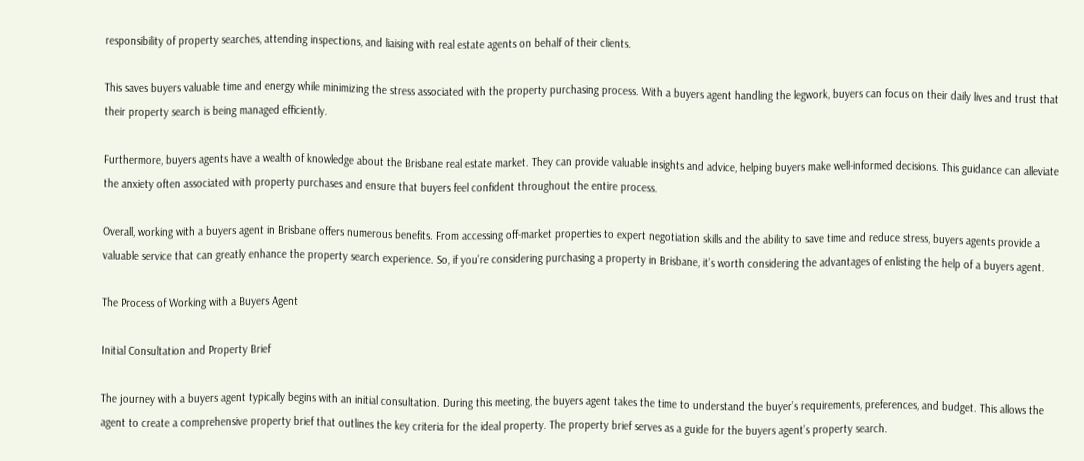responsibility of property searches, attending inspections, and liaising with real estate agents on behalf of their clients.

This saves buyers valuable time and energy while minimizing the stress associated with the property purchasing process. With a buyers agent handling the legwork, buyers can focus on their daily lives and trust that their property search is being managed efficiently.

Furthermore, buyers agents have a wealth of knowledge about the Brisbane real estate market. They can provide valuable insights and advice, helping buyers make well-informed decisions. This guidance can alleviate the anxiety often associated with property purchases and ensure that buyers feel confident throughout the entire process.

Overall, working with a buyers agent in Brisbane offers numerous benefits. From accessing off-market properties to expert negotiation skills and the ability to save time and reduce stress, buyers agents provide a valuable service that can greatly enhance the property search experience. So, if you’re considering purchasing a property in Brisbane, it’s worth considering the advantages of enlisting the help of a buyers agent.

The Process of Working with a Buyers Agent

Initial Consultation and Property Brief

The journey with a buyers agent typically begins with an initial consultation. During this meeting, the buyers agent takes the time to understand the buyer’s requirements, preferences, and budget. This allows the agent to create a comprehensive property brief that outlines the key criteria for the ideal property. The property brief serves as a guide for the buyers agent’s property search.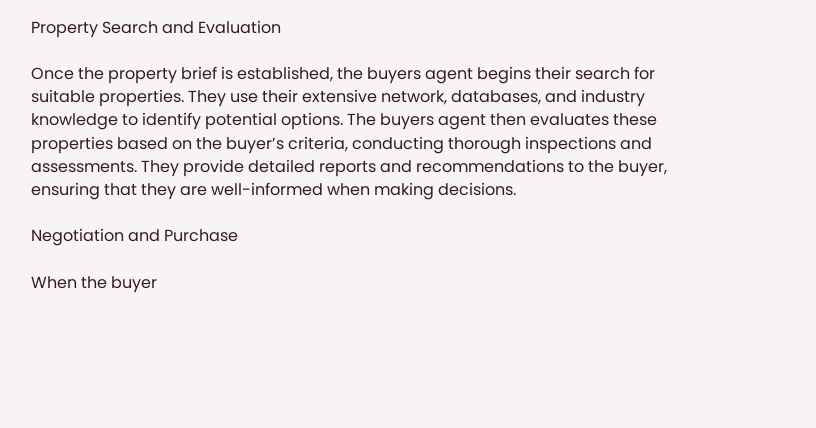Property Search and Evaluation

Once the property brief is established, the buyers agent begins their search for suitable properties. They use their extensive network, databases, and industry knowledge to identify potential options. The buyers agent then evaluates these properties based on the buyer’s criteria, conducting thorough inspections and assessments. They provide detailed reports and recommendations to the buyer, ensuring that they are well-informed when making decisions.

Negotiation and Purchase

When the buyer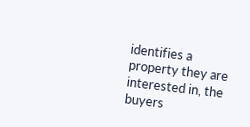identifies a property they are interested in, the buyers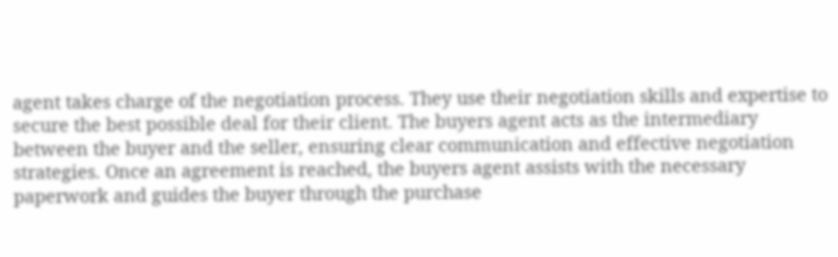agent takes charge of the negotiation process. They use their negotiation skills and expertise to secure the best possible deal for their client. The buyers agent acts as the intermediary between the buyer and the seller, ensuring clear communication and effective negotiation strategies. Once an agreement is reached, the buyers agent assists with the necessary paperwork and guides the buyer through the purchase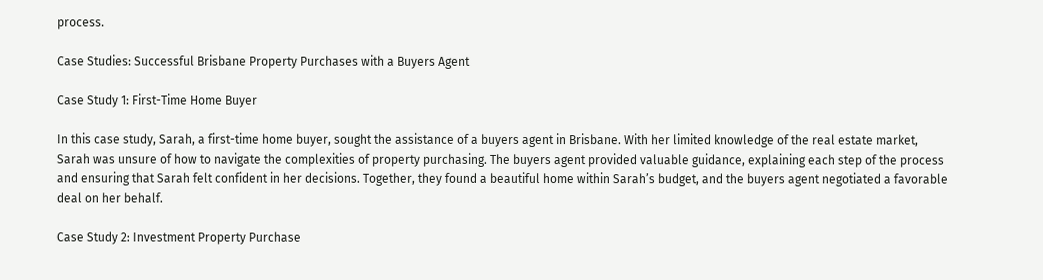process.

Case Studies: Successful Brisbane Property Purchases with a Buyers Agent

Case Study 1: First-Time Home Buyer

In this case study, Sarah, a first-time home buyer, sought the assistance of a buyers agent in Brisbane. With her limited knowledge of the real estate market, Sarah was unsure of how to navigate the complexities of property purchasing. The buyers agent provided valuable guidance, explaining each step of the process and ensuring that Sarah felt confident in her decisions. Together, they found a beautiful home within Sarah’s budget, and the buyers agent negotiated a favorable deal on her behalf.

Case Study 2: Investment Property Purchase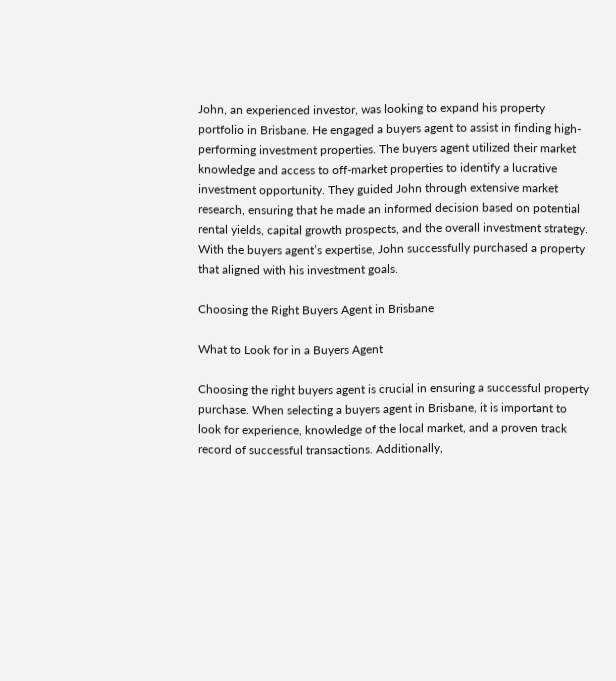John, an experienced investor, was looking to expand his property portfolio in Brisbane. He engaged a buyers agent to assist in finding high-performing investment properties. The buyers agent utilized their market knowledge and access to off-market properties to identify a lucrative investment opportunity. They guided John through extensive market research, ensuring that he made an informed decision based on potential rental yields, capital growth prospects, and the overall investment strategy. With the buyers agent’s expertise, John successfully purchased a property that aligned with his investment goals.

Choosing the Right Buyers Agent in Brisbane

What to Look for in a Buyers Agent

Choosing the right buyers agent is crucial in ensuring a successful property purchase. When selecting a buyers agent in Brisbane, it is important to look for experience, knowledge of the local market, and a proven track record of successful transactions. Additionally,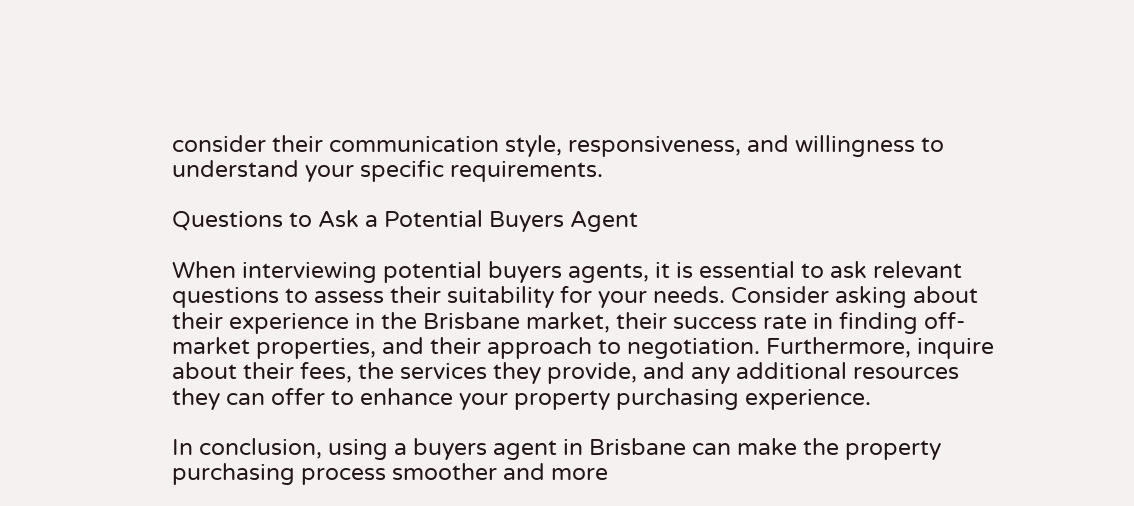consider their communication style, responsiveness, and willingness to understand your specific requirements.

Questions to Ask a Potential Buyers Agent

When interviewing potential buyers agents, it is essential to ask relevant questions to assess their suitability for your needs. Consider asking about their experience in the Brisbane market, their success rate in finding off-market properties, and their approach to negotiation. Furthermore, inquire about their fees, the services they provide, and any additional resources they can offer to enhance your property purchasing experience.

In conclusion, using a buyers agent in Brisbane can make the property purchasing process smoother and more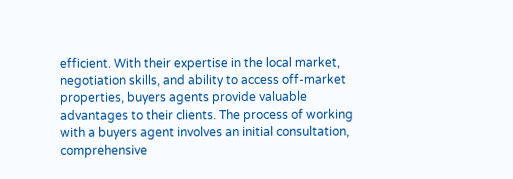efficient. With their expertise in the local market, negotiation skills, and ability to access off-market properties, buyers agents provide valuable advantages to their clients. The process of working with a buyers agent involves an initial consultation, comprehensive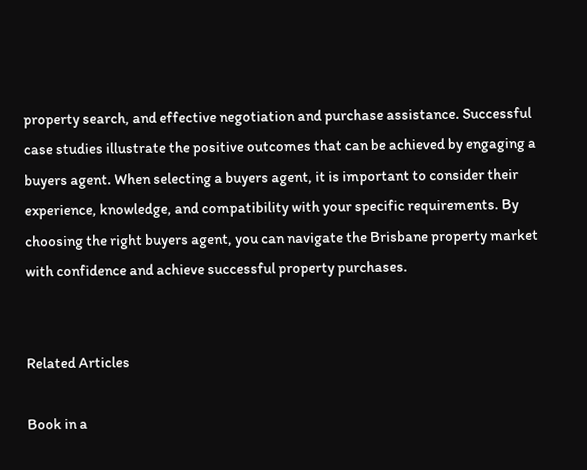property search, and effective negotiation and purchase assistance. Successful case studies illustrate the positive outcomes that can be achieved by engaging a buyers agent. When selecting a buyers agent, it is important to consider their experience, knowledge, and compatibility with your specific requirements. By choosing the right buyers agent, you can navigate the Brisbane property market with confidence and achieve successful property purchases.


Related Articles

Book in a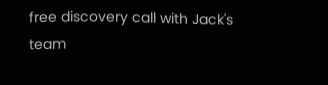free discovery call with Jack's team